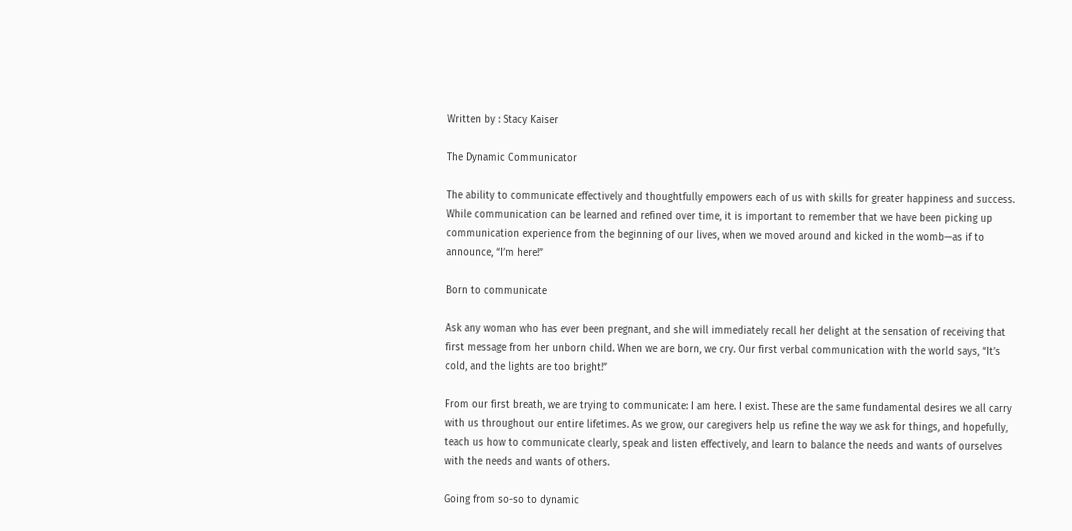Written by : Stacy Kaiser

The Dynamic Communicator

The ability to communicate effectively and thoughtfully empowers each of us with skills for greater happiness and success. While communication can be learned and refined over time, it is important to remember that we have been picking up communication experience from the beginning of our lives, when we moved around and kicked in the womb—as if to announce, “I’m here!”

Born to communicate

Ask any woman who has ever been pregnant, and she will immediately recall her delight at the sensation of receiving that first message from her unborn child. When we are born, we cry. Our first verbal communication with the world says, “It’s cold, and the lights are too bright!”

From our first breath, we are trying to communicate: I am here. I exist. These are the same fundamental desires we all carry with us throughout our entire lifetimes. As we grow, our caregivers help us refine the way we ask for things, and hopefully, teach us how to communicate clearly, speak and listen effectively, and learn to balance the needs and wants of ourselves with the needs and wants of others.

Going from so-so to dynamic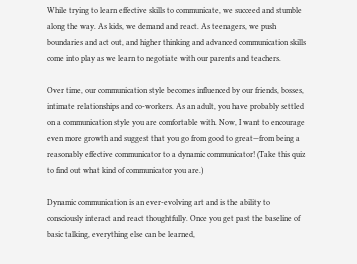While trying to learn effective skills to communicate, we succeed and stumble along the way. As kids, we demand and react. As teenagers, we push boundaries and act out, and higher thinking and advanced communication skills come into play as we learn to negotiate with our parents and teachers.

Over time, our communication style becomes influenced by our friends, bosses, intimate relationships and co-workers. As an adult, you have probably settled on a communication style you are comfortable with. Now, I want to encourage even more growth and suggest that you go from good to great—from being a reasonably effective communicator to a dynamic communicator! (Take this quiz to find out what kind of communicator you are.)

Dynamic communication is an ever-evolving art and is the ability to consciously interact and react thoughtfully. Once you get past the baseline of basic talking, everything else can be learned,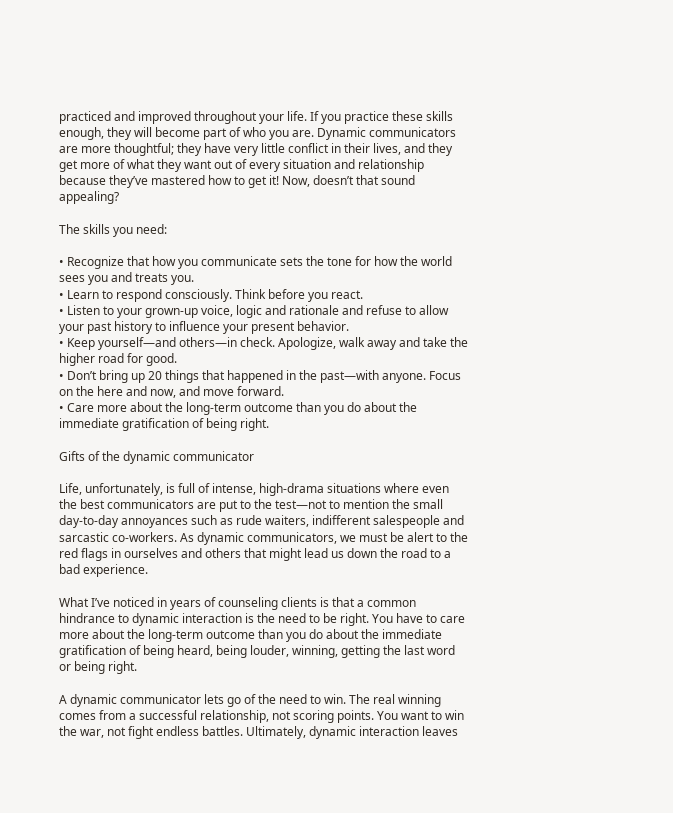practiced and improved throughout your life. If you practice these skills enough, they will become part of who you are. Dynamic communicators are more thoughtful; they have very little conflict in their lives, and they get more of what they want out of every situation and relationship because they’ve mastered how to get it! Now, doesn’t that sound appealing?

The skills you need:

• Recognize that how you communicate sets the tone for how the world sees you and treats you.
• Learn to respond consciously. Think before you react.
• Listen to your grown-up voice, logic and rationale and refuse to allow your past history to influence your present behavior.
• Keep yourself—and others—in check. Apologize, walk away and take the higher road for good.
• Don’t bring up 20 things that happened in the past—with anyone. Focus on the here and now, and move forward.
• Care more about the long-term outcome than you do about the immediate gratification of being right.

Gifts of the dynamic communicator

Life, unfortunately, is full of intense, high-drama situations where even the best communicators are put to the test—not to mention the small day-to-day annoyances such as rude waiters, indifferent salespeople and sarcastic co-workers. As dynamic communicators, we must be alert to the red flags in ourselves and others that might lead us down the road to a bad experience.

What I’ve noticed in years of counseling clients is that a common hindrance to dynamic interaction is the need to be right. You have to care more about the long-term outcome than you do about the immediate gratification of being heard, being louder, winning, getting the last word or being right.

A dynamic communicator lets go of the need to win. The real winning comes from a successful relationship, not scoring points. You want to win the war, not fight endless battles. Ultimately, dynamic interaction leaves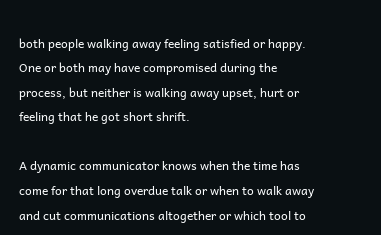both people walking away feeling satisfied or happy. One or both may have compromised during the process, but neither is walking away upset, hurt or feeling that he got short shrift.

A dynamic communicator knows when the time has come for that long overdue talk or when to walk away and cut communications altogether or which tool to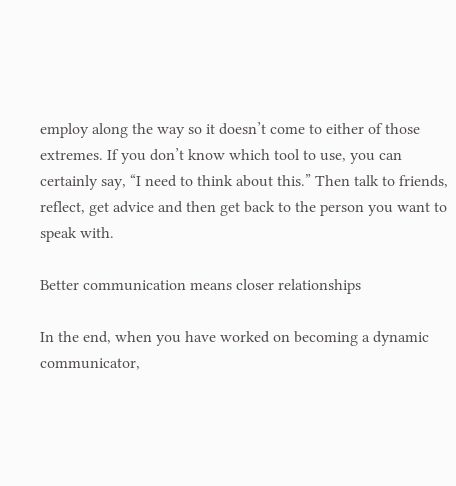employ along the way so it doesn’t come to either of those extremes. If you don’t know which tool to use, you can certainly say, “I need to think about this.” Then talk to friends, reflect, get advice and then get back to the person you want to speak with.

Better communication means closer relationships

In the end, when you have worked on becoming a dynamic communicator,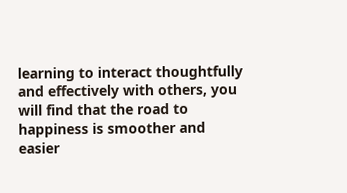learning to interact thoughtfully and effectively with others, you will find that the road to happiness is smoother and easier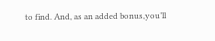to find. And, as an added bonus,you’ll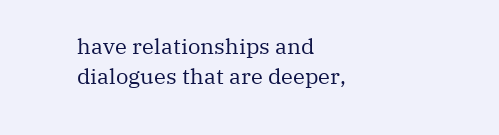have relationships and dialogues that are deeper,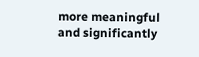more meaningful and significantly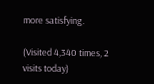more satisfying.

(Visited 4,340 times, 2 visits today)